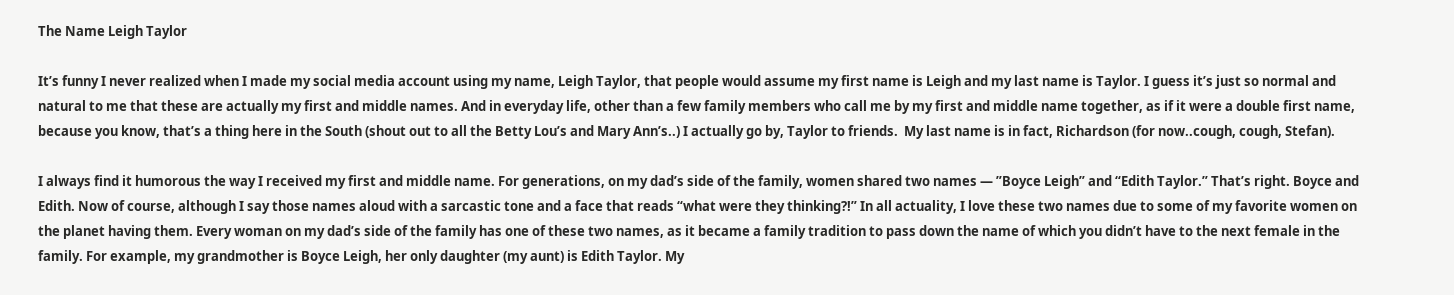The Name Leigh Taylor

It’s funny I never realized when I made my social media account using my name, Leigh Taylor, that people would assume my first name is Leigh and my last name is Taylor. I guess it’s just so normal and natural to me that these are actually my first and middle names. And in everyday life, other than a few family members who call me by my first and middle name together, as if it were a double first name, because you know, that’s a thing here in the South (shout out to all the Betty Lou’s and Mary Ann’s..) I actually go by, Taylor to friends.  My last name is in fact, Richardson (for now..cough, cough, Stefan).

I always find it humorous the way I received my first and middle name. For generations, on my dad’s side of the family, women shared two names — ”Boyce Leigh” and “Edith Taylor.” That’s right. Boyce and Edith. Now of course, although I say those names aloud with a sarcastic tone and a face that reads “what were they thinking?!” In all actuality, I love these two names due to some of my favorite women on the planet having them. Every woman on my dad’s side of the family has one of these two names, as it became a family tradition to pass down the name of which you didn’t have to the next female in the family. For example, my grandmother is Boyce Leigh, her only daughter (my aunt) is Edith Taylor. My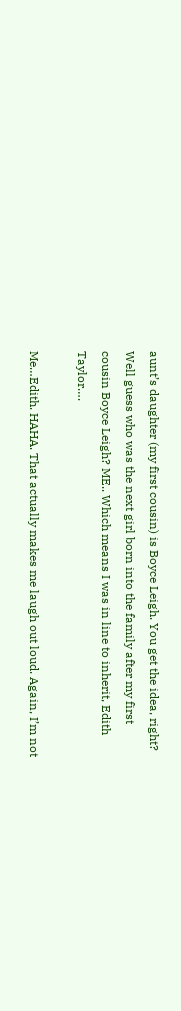aunt’s daughter (my first cousin) is Boyce Leigh. You get the idea, right? Well guess who was the next girl born into the family after my first cousin Boyce Leigh? ME.. Which means I was in line to inherit, Edith Taylor….

Me…Edith. HAHA. That actually makes me laugh out loud. Again, I’m not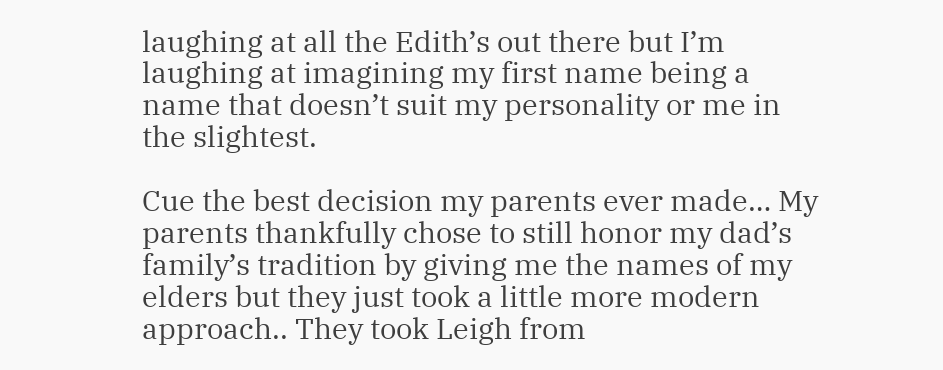laughing at all the Edith’s out there but I’m laughing at imagining my first name being a name that doesn’t suit my personality or me in the slightest.

Cue the best decision my parents ever made… My parents thankfully chose to still honor my dad’s family’s tradition by giving me the names of my elders but they just took a little more modern approach.. They took Leigh from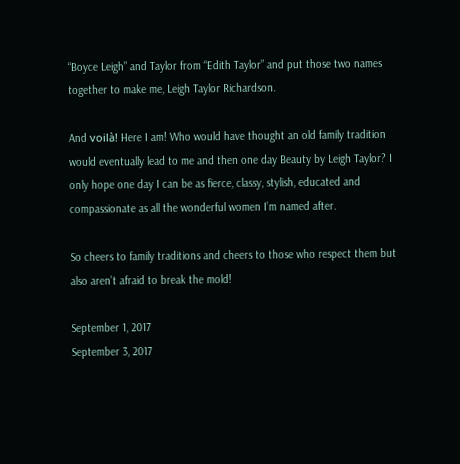“Boyce Leigh” and Taylor from “Edith Taylor” and put those two names together to make me, Leigh Taylor Richardson.

And voilà! Here I am! Who would have thought an old family tradition would eventually lead to me and then one day Beauty by Leigh Taylor? I only hope one day I can be as fierce, classy, stylish, educated and compassionate as all the wonderful women I’m named after.

So cheers to family traditions and cheers to those who respect them but also aren’t afraid to break the mold!

September 1, 2017
September 3, 2017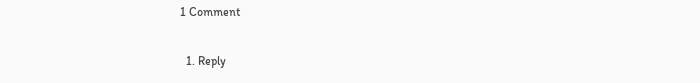1 Comment

  1. Reply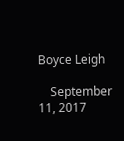Boyce Leigh

    September 11, 2017